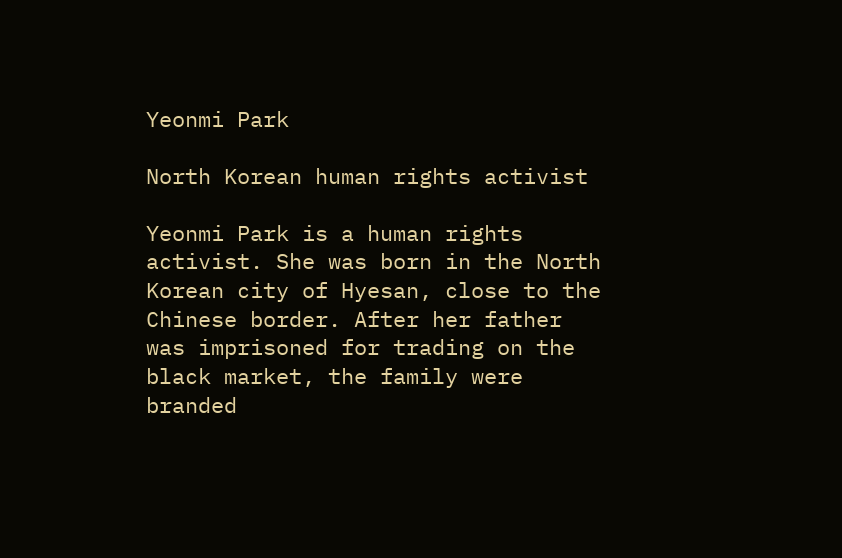Yeonmi Park

North Korean human rights activist

Yeonmi Park is a human rights activist. She was born in the North Korean city of Hyesan, close to the Chinese border. After her father was imprisoned for trading on the black market, the family were branded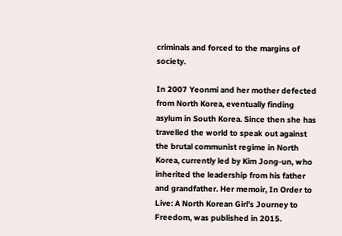criminals and forced to the margins of society.

In 2007 Yeonmi and her mother defected from North Korea, eventually finding asylum in South Korea. Since then she has travelled the world to speak out against the brutal communist regime in North Korea, currently led by Kim Jong-un, who inherited the leadership from his father and grandfather. Her memoir, In Order to Live: A North Korean Girl’s Journey to Freedom, was published in 2015.